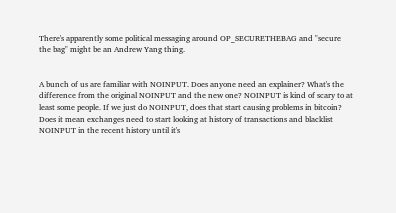There's apparently some political messaging around OP_SECURETHEBAG and "secure the bag" might be an Andrew Yang thing.


A bunch of us are familiar with NOINPUT. Does anyone need an explainer? What's the difference from the original NOINPUT and the new one? NOINPUT is kind of scary to at least some people. If we just do NOINPUT, does that start causing problems in bitcoin? Does it mean exchanges need to start looking at history of transactions and blacklist NOINPUT in the recent history until it's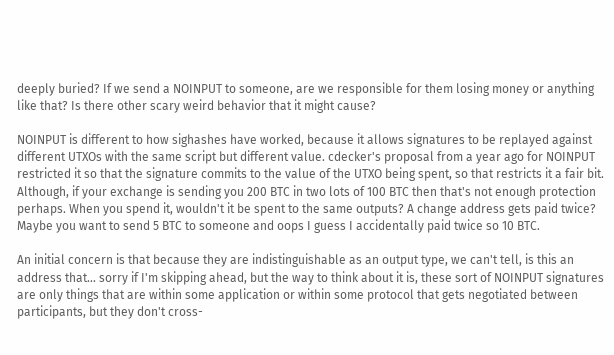deeply buried? If we send a NOINPUT to someone, are we responsible for them losing money or anything like that? Is there other scary weird behavior that it might cause?

NOINPUT is different to how sighashes have worked, because it allows signatures to be replayed against different UTXOs with the same script but different value. cdecker's proposal from a year ago for NOINPUT restricted it so that the signature commits to the value of the UTXO being spent, so that restricts it a fair bit. Although, if your exchange is sending you 200 BTC in two lots of 100 BTC then that's not enough protection perhaps. When you spend it, wouldn't it be spent to the same outputs? A change address gets paid twice? Maybe you want to send 5 BTC to someone and oops I guess I accidentally paid twice so 10 BTC.

An initial concern is that because they are indistinguishable as an output type, we can't tell, is this an address that... sorry if I'm skipping ahead, but the way to think about it is, these sort of NOINPUT signatures are only things that are within some application or within some protocol that gets negotiated between participants, but they don't cross-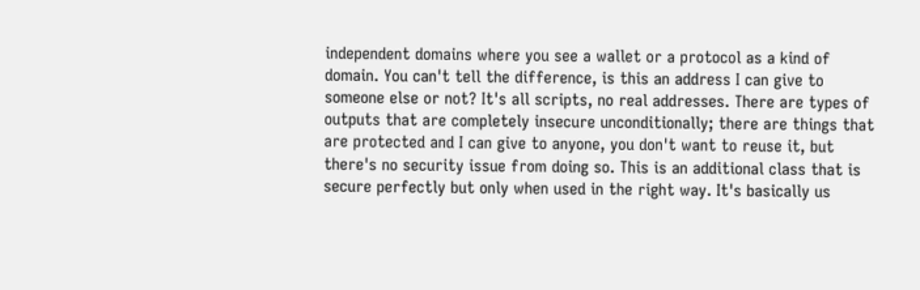independent domains where you see a wallet or a protocol as a kind of domain. You can't tell the difference, is this an address I can give to someone else or not? It's all scripts, no real addresses. There are types of outputs that are completely insecure unconditionally; there are things that are protected and I can give to anyone, you don't want to reuse it, but there's no security issue from doing so. This is an additional class that is secure perfectly but only when used in the right way. It's basically us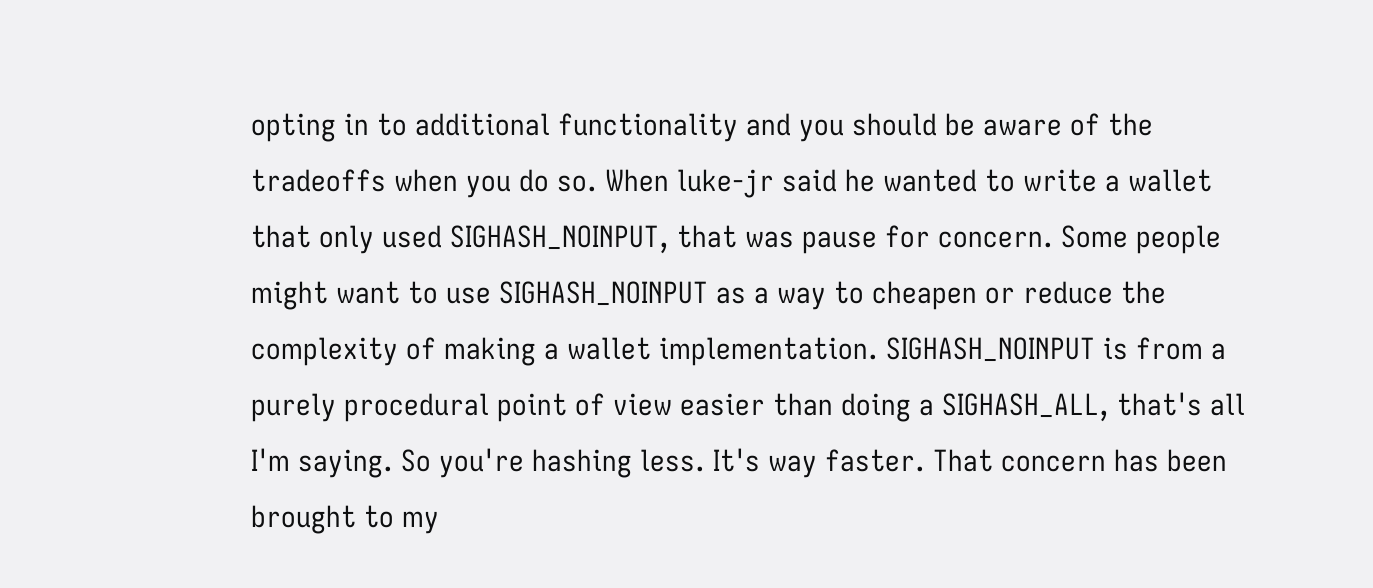opting in to additional functionality and you should be aware of the tradeoffs when you do so. When luke-jr said he wanted to write a wallet that only used SIGHASH_NOINPUT, that was pause for concern. Some people might want to use SIGHASH_NOINPUT as a way to cheapen or reduce the complexity of making a wallet implementation. SIGHASH_NOINPUT is from a purely procedural point of view easier than doing a SIGHASH_ALL, that's all I'm saying. So you're hashing less. It's way faster. That concern has been brought to my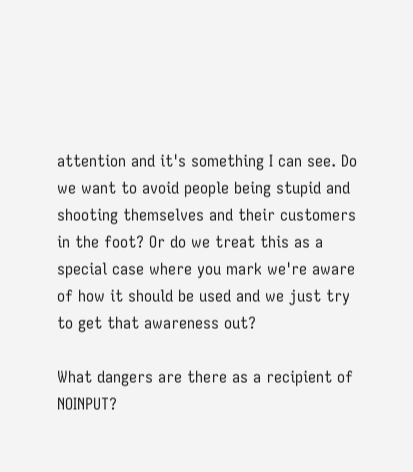attention and it's something I can see. Do we want to avoid people being stupid and shooting themselves and their customers in the foot? Or do we treat this as a special case where you mark we're aware of how it should be used and we just try to get that awareness out?

What dangers are there as a recipient of NOINPUT?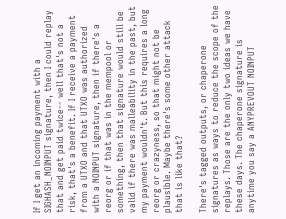If I get an incoming payment with a SIGHASH_NOINPUT signature, then I could replay that and get paid twice-- well that's not a risk, that's a benefit. If I receive a payment from a UTXO and that UTXO was authorized with a NOINPUT signature, then if there's a reorg or if that was in the mempool or something, then that signature would still be valid if there was malleability in the past, but my payment wouldn't. But this requires a long reorg or crazyness, so that might not be plausible. Maybe there's some other attack that is like that?

There's tagged outputs, or chaperone signatures as ways to reduce the scope of the replays. Those are the only two ideas we have these days. The chaperone signature is anytime you say a ANYPREVOUT NOINPUT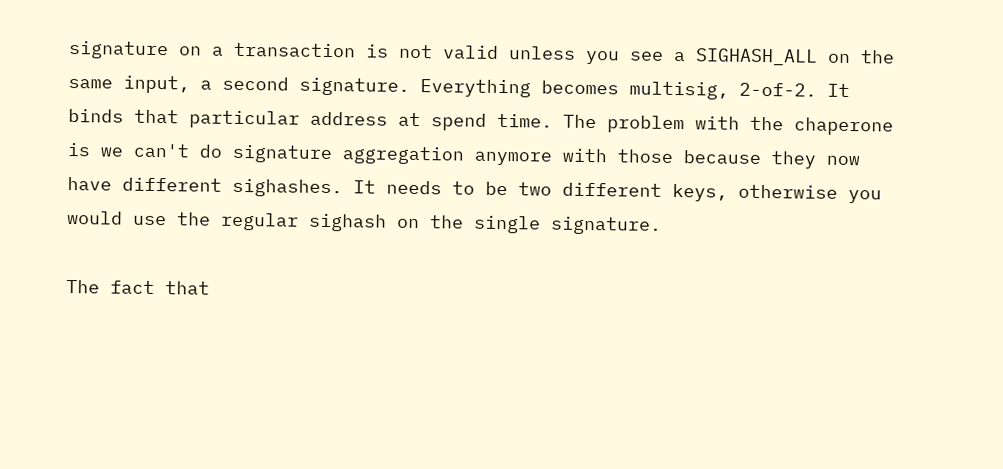signature on a transaction is not valid unless you see a SIGHASH_ALL on the same input, a second signature. Everything becomes multisig, 2-of-2. It binds that particular address at spend time. The problem with the chaperone is we can't do signature aggregation anymore with those because they now have different sighashes. It needs to be two different keys, otherwise you would use the regular sighash on the single signature.

The fact that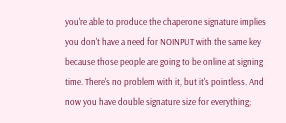you're able to produce the chaperone signature implies you don't have a need for NOINPUT with the same key because those people are going to be online at signing time. There's no problem with it, but it's pointless. And now you have double signature size for everything;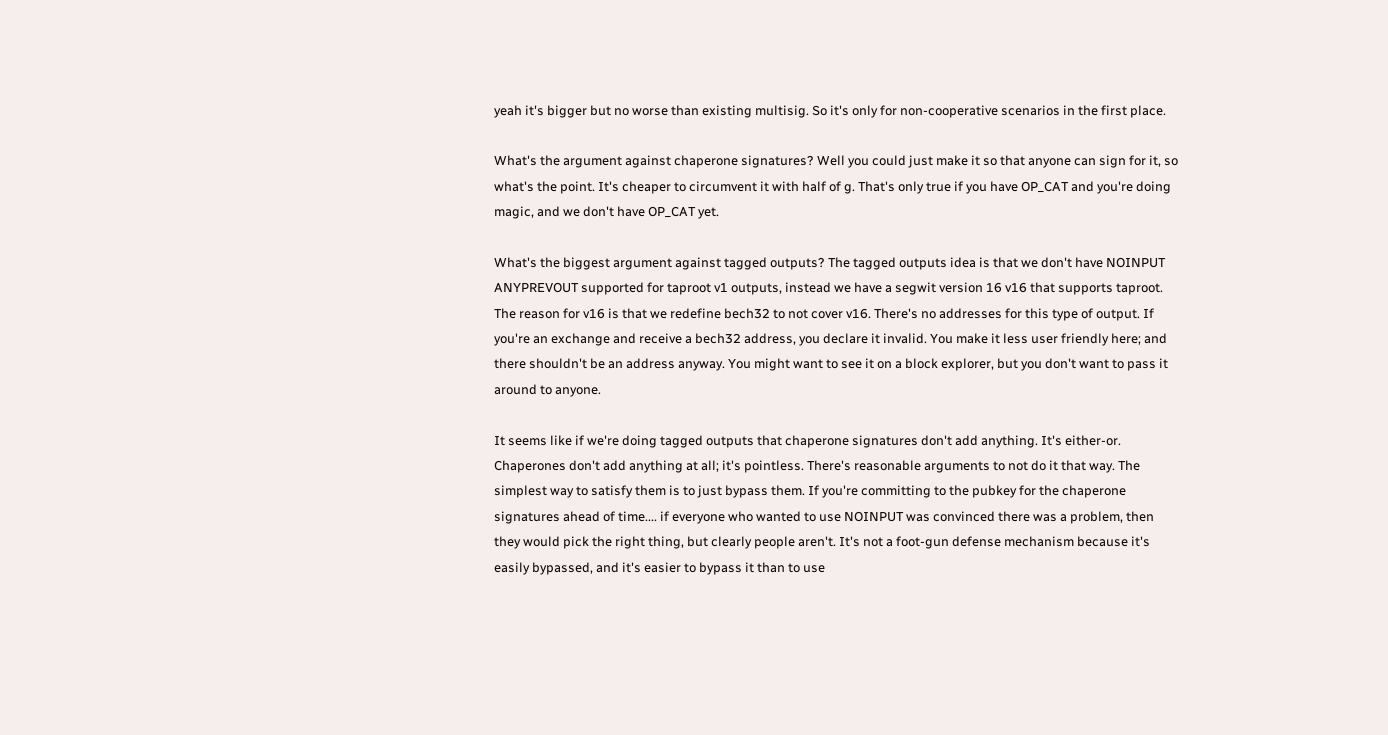yeah it's bigger but no worse than existing multisig. So it's only for non-cooperative scenarios in the first place.

What's the argument against chaperone signatures? Well you could just make it so that anyone can sign for it, so what's the point. It's cheaper to circumvent it with half of g. That's only true if you have OP_CAT and you're doing magic, and we don't have OP_CAT yet.

What's the biggest argument against tagged outputs? The tagged outputs idea is that we don't have NOINPUT ANYPREVOUT supported for taproot v1 outputs, instead we have a segwit version 16 v16 that supports taproot. The reason for v16 is that we redefine bech32 to not cover v16. There's no addresses for this type of output. If you're an exchange and receive a bech32 address, you declare it invalid. You make it less user friendly here; and there shouldn't be an address anyway. You might want to see it on a block explorer, but you don't want to pass it around to anyone.

It seems like if we're doing tagged outputs that chaperone signatures don't add anything. It's either-or. Chaperones don't add anything at all; it's pointless. There's reasonable arguments to not do it that way. The simplest way to satisfy them is to just bypass them. If you're committing to the pubkey for the chaperone signatures ahead of time.... if everyone who wanted to use NOINPUT was convinced there was a problem, then they would pick the right thing, but clearly people aren't. It's not a foot-gun defense mechanism because it's easily bypassed, and it's easier to bypass it than to use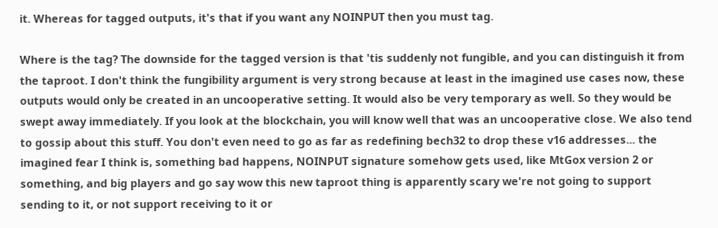it. Whereas for tagged outputs, it's that if you want any NOINPUT then you must tag.

Where is the tag? The downside for the tagged version is that 'tis suddenly not fungible, and you can distinguish it from the taproot. I don't think the fungibility argument is very strong because at least in the imagined use cases now, these outputs would only be created in an uncooperative setting. It would also be very temporary as well. So they would be swept away immediately. If you look at the blockchain, you will know well that was an uncooperative close. We also tend to gossip about this stuff. You don't even need to go as far as redefining bech32 to drop these v16 addresses... the imagined fear I think is, something bad happens, NOINPUT signature somehow gets used, like MtGox version 2 or something, and big players and go say wow this new taproot thing is apparently scary we're not going to support sending to it, or not support receiving to it or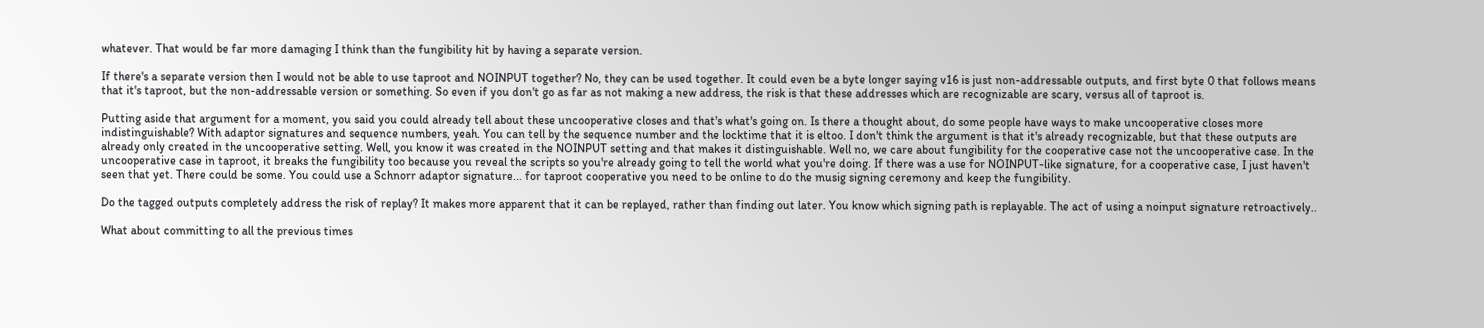whatever. That would be far more damaging I think than the fungibility hit by having a separate version.

If there's a separate version then I would not be able to use taproot and NOINPUT together? No, they can be used together. It could even be a byte longer saying v16 is just non-addressable outputs, and first byte 0 that follows means that it's taproot, but the non-addressable version or something. So even if you don't go as far as not making a new address, the risk is that these addresses which are recognizable are scary, versus all of taproot is.

Putting aside that argument for a moment, you said you could already tell about these uncooperative closes and that's what's going on. Is there a thought about, do some people have ways to make uncooperative closes more indistinguishable? With adaptor signatures and sequence numbers, yeah. You can tell by the sequence number and the locktime that it is eltoo. I don't think the argument is that it's already recognizable, but that these outputs are already only created in the uncooperative setting. Well, you know it was created in the NOINPUT setting and that makes it distinguishable. Well no, we care about fungibility for the cooperative case not the uncooperative case. In the uncooperative case in taproot, it breaks the fungibility too because you reveal the scripts so you're already going to tell the world what you're doing. If there was a use for NOINPUT-like signature, for a cooperative case, I just haven't seen that yet. There could be some. You could use a Schnorr adaptor signature... for taproot cooperative you need to be online to do the musig signing ceremony and keep the fungibility.

Do the tagged outputs completely address the risk of replay? It makes more apparent that it can be replayed, rather than finding out later. You know which signing path is replayable. The act of using a noinput signature retroactively..

What about committing to all the previous times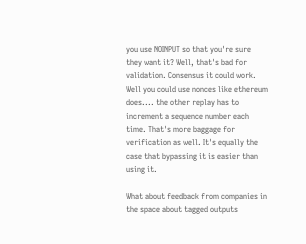you use NOINPUT so that you're sure they want it? Well, that's bad for validation. Consensus it could work. Well you could use nonces like ethereum does.... the other replay has to increment a sequence number each time. That's more baggage for verification as well. It's equally the case that bypassing it is easier than using it.

What about feedback from companies in the space about tagged outputs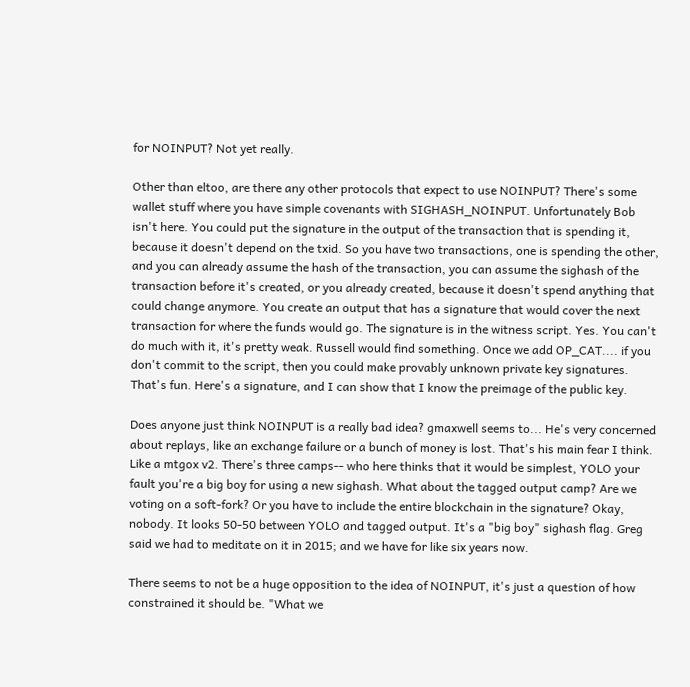for NOINPUT? Not yet really.

Other than eltoo, are there any other protocols that expect to use NOINPUT? There's some wallet stuff where you have simple covenants with SIGHASH_NOINPUT. Unfortunately Bob isn't here. You could put the signature in the output of the transaction that is spending it, because it doesn't depend on the txid. So you have two transactions, one is spending the other, and you can already assume the hash of the transaction, you can assume the sighash of the transaction before it's created, or you already created, because it doesn't spend anything that could change anymore. You create an output that has a signature that would cover the next transaction for where the funds would go. The signature is in the witness script. Yes. You can't do much with it, it's pretty weak. Russell would find something. Once we add OP_CAT.... if you don't commit to the script, then you could make provably unknown private key signatures. That's fun. Here's a signature, and I can show that I know the preimage of the public key.

Does anyone just think NOINPUT is a really bad idea? gmaxwell seems to... He's very concerned about replays, like an exchange failure or a bunch of money is lost. That's his main fear I think. Like a mtgox v2. There's three camps-- who here thinks that it would be simplest, YOLO your fault you're a big boy for using a new sighash. What about the tagged output camp? Are we voting on a soft-fork? Or you have to include the entire blockchain in the signature? Okay, nobody. It looks 50-50 between YOLO and tagged output. It's a "big boy" sighash flag. Greg said we had to meditate on it in 2015; and we have for like six years now.

There seems to not be a huge opposition to the idea of NOINPUT, it's just a question of how constrained it should be. "What we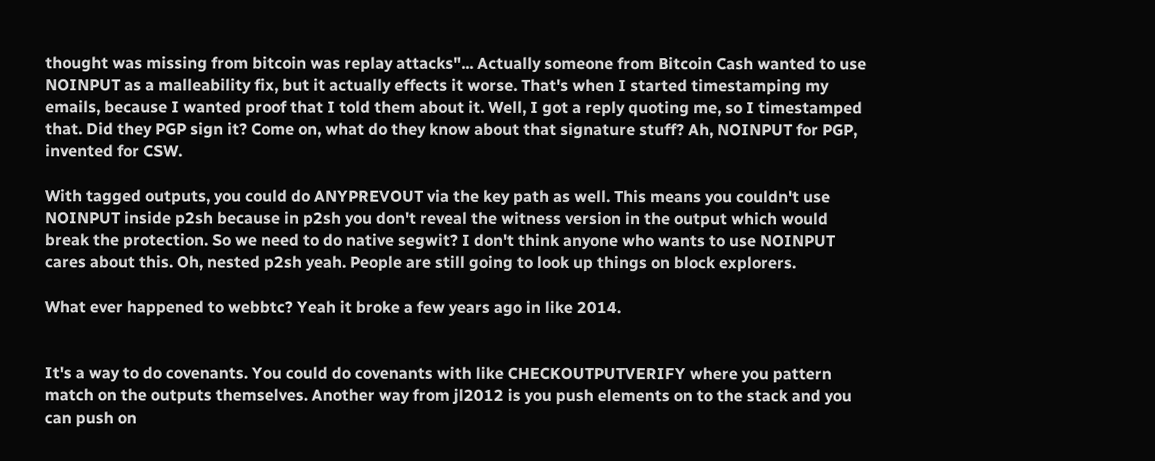thought was missing from bitcoin was replay attacks"... Actually someone from Bitcoin Cash wanted to use NOINPUT as a malleability fix, but it actually effects it worse. That's when I started timestamping my emails, because I wanted proof that I told them about it. Well, I got a reply quoting me, so I timestamped that. Did they PGP sign it? Come on, what do they know about that signature stuff? Ah, NOINPUT for PGP, invented for CSW.

With tagged outputs, you could do ANYPREVOUT via the key path as well. This means you couldn't use NOINPUT inside p2sh because in p2sh you don't reveal the witness version in the output which would break the protection. So we need to do native segwit? I don't think anyone who wants to use NOINPUT cares about this. Oh, nested p2sh yeah. People are still going to look up things on block explorers.

What ever happened to webbtc? Yeah it broke a few years ago in like 2014.


It's a way to do covenants. You could do covenants with like CHECKOUTPUTVERIFY where you pattern match on the outputs themselves. Another way from jl2012 is you push elements on to the stack and you can push on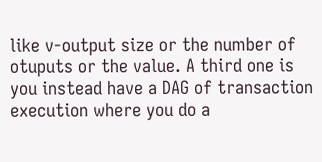like v-output size or the number of otuputs or the value. A third one is you instead have a DAG of transaction execution where you do a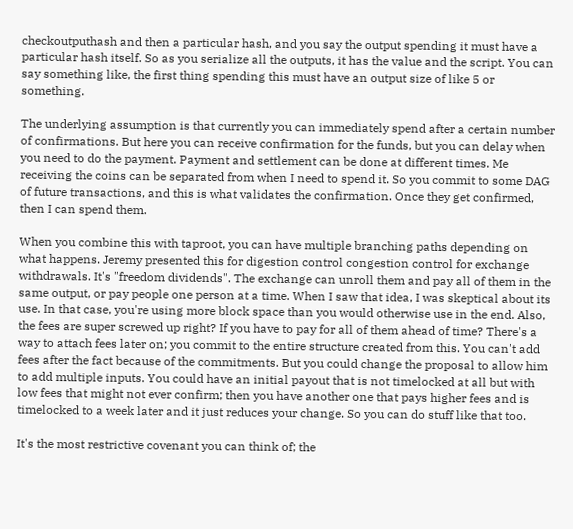checkoutputhash and then a particular hash, and you say the output spending it must have a particular hash itself. So as you serialize all the outputs, it has the value and the script. You can say something like, the first thing spending this must have an output size of like 5 or something.

The underlying assumption is that currently you can immediately spend after a certain number of confirmations. But here you can receive confirmation for the funds, but you can delay when you need to do the payment. Payment and settlement can be done at different times. Me receiving the coins can be separated from when I need to spend it. So you commit to some DAG of future transactions, and this is what validates the confirmation. Once they get confirmed, then I can spend them.

When you combine this with taproot, you can have multiple branching paths depending on what happens. Jeremy presented this for digestion control congestion control for exchange withdrawals. It's "freedom dividends". The exchange can unroll them and pay all of them in the same output, or pay people one person at a time. When I saw that idea, I was skeptical about its use. In that case, you're using more block space than you would otherwise use in the end. Also, the fees are super screwed up right? If you have to pay for all of them ahead of time? There's a way to attach fees later on; you commit to the entire structure created from this. You can't add fees after the fact because of the commitments. But you could change the proposal to allow him to add multiple inputs. You could have an initial payout that is not timelocked at all but with low fees that might not ever confirm; then you have another one that pays higher fees and is timelocked to a week later and it just reduces your change. So you can do stuff like that too.

It's the most restrictive covenant you can think of; the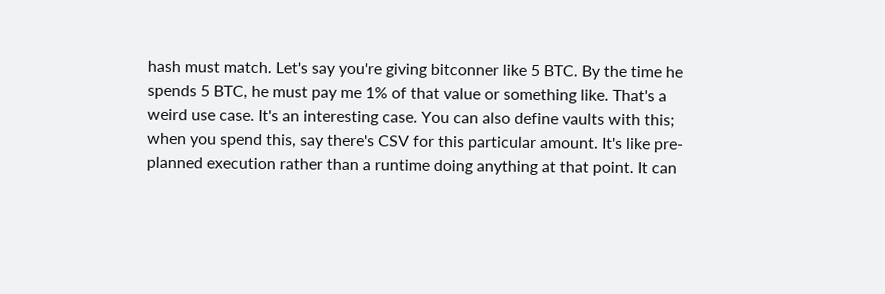hash must match. Let's say you're giving bitconner like 5 BTC. By the time he spends 5 BTC, he must pay me 1% of that value or something like. That's a weird use case. It's an interesting case. You can also define vaults with this; when you spend this, say there's CSV for this particular amount. It's like pre-planned execution rather than a runtime doing anything at that point. It can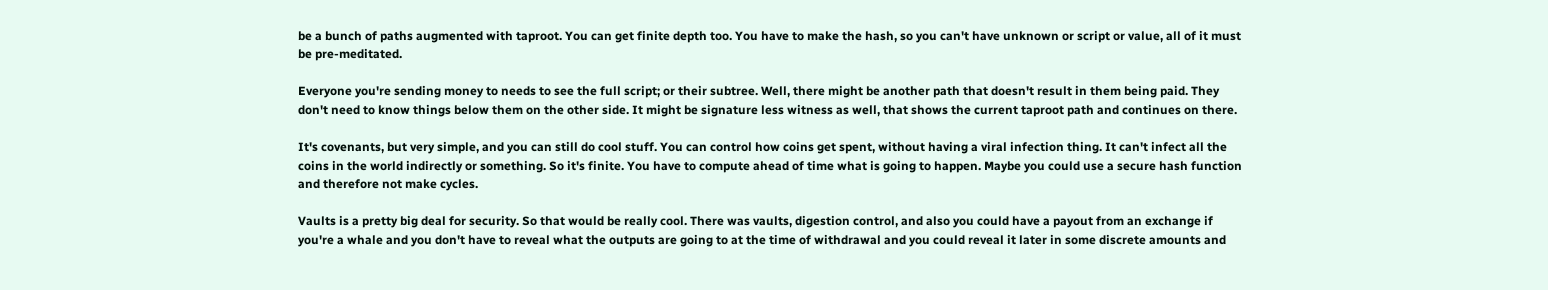be a bunch of paths augmented with taproot. You can get finite depth too. You have to make the hash, so you can't have unknown or script or value, all of it must be pre-meditated.

Everyone you're sending money to needs to see the full script; or their subtree. Well, there might be another path that doesn't result in them being paid. They don't need to know things below them on the other side. It might be signature less witness as well, that shows the current taproot path and continues on there.

It's covenants, but very simple, and you can still do cool stuff. You can control how coins get spent, without having a viral infection thing. It can't infect all the coins in the world indirectly or something. So it's finite. You have to compute ahead of time what is going to happen. Maybe you could use a secure hash function and therefore not make cycles.

Vaults is a pretty big deal for security. So that would be really cool. There was vaults, digestion control, and also you could have a payout from an exchange if you're a whale and you don't have to reveal what the outputs are going to at the time of withdrawal and you could reveal it later in some discrete amounts and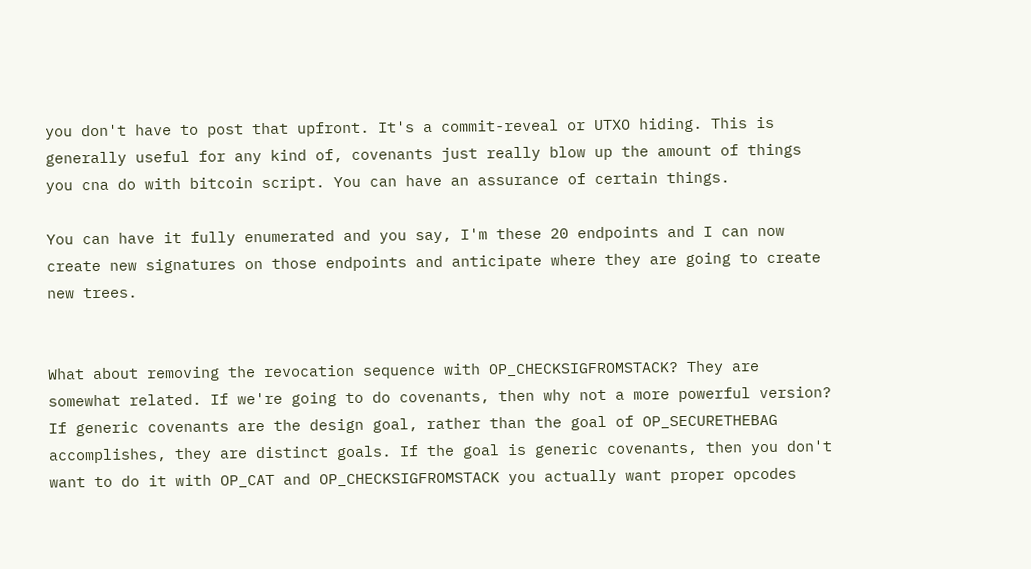you don't have to post that upfront. It's a commit-reveal or UTXO hiding. This is generally useful for any kind of, covenants just really blow up the amount of things you cna do with bitcoin script. You can have an assurance of certain things.

You can have it fully enumerated and you say, I'm these 20 endpoints and I can now create new signatures on those endpoints and anticipate where they are going to create new trees.


What about removing the revocation sequence with OP_CHECKSIGFROMSTACK? They are somewhat related. If we're going to do covenants, then why not a more powerful version? If generic covenants are the design goal, rather than the goal of OP_SECURETHEBAG accomplishes, they are distinct goals. If the goal is generic covenants, then you don't want to do it with OP_CAT and OP_CHECKSIGFROMSTACK you actually want proper opcodes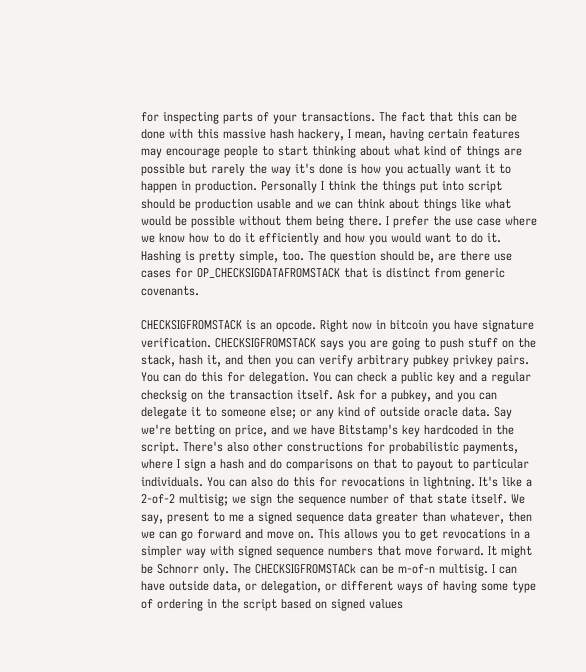for inspecting parts of your transactions. The fact that this can be done with this massive hash hackery, I mean, having certain features may encourage people to start thinking about what kind of things are possible but rarely the way it's done is how you actually want it to happen in production. Personally I think the things put into script should be production usable and we can think about things like what would be possible without them being there. I prefer the use case where we know how to do it efficiently and how you would want to do it. Hashing is pretty simple, too. The question should be, are there use cases for OP_CHECKSIGDATAFROMSTACK that is distinct from generic covenants.

CHECKSIGFROMSTACK is an opcode. Right now in bitcoin you have signature verification. CHECKSIGFROMSTACK says you are going to push stuff on the stack, hash it, and then you can verify arbitrary pubkey privkey pairs. You can do this for delegation. You can check a public key and a regular checksig on the transaction itself. Ask for a pubkey, and you can delegate it to someone else; or any kind of outside oracle data. Say we're betting on price, and we have Bitstamp's key hardcoded in the script. There's also other constructions for probabilistic payments, where I sign a hash and do comparisons on that to payout to particular individuals. You can also do this for revocations in lightning. It's like a 2-of-2 multisig; we sign the sequence number of that state itself. We say, present to me a signed sequence data greater than whatever, then we can go forward and move on. This allows you to get revocations in a simpler way with signed sequence numbers that move forward. It might be Schnorr only. The CHECKSIGFROMSTACk can be m-of-n multisig. I can have outside data, or delegation, or different ways of having some type of ordering in the script based on signed values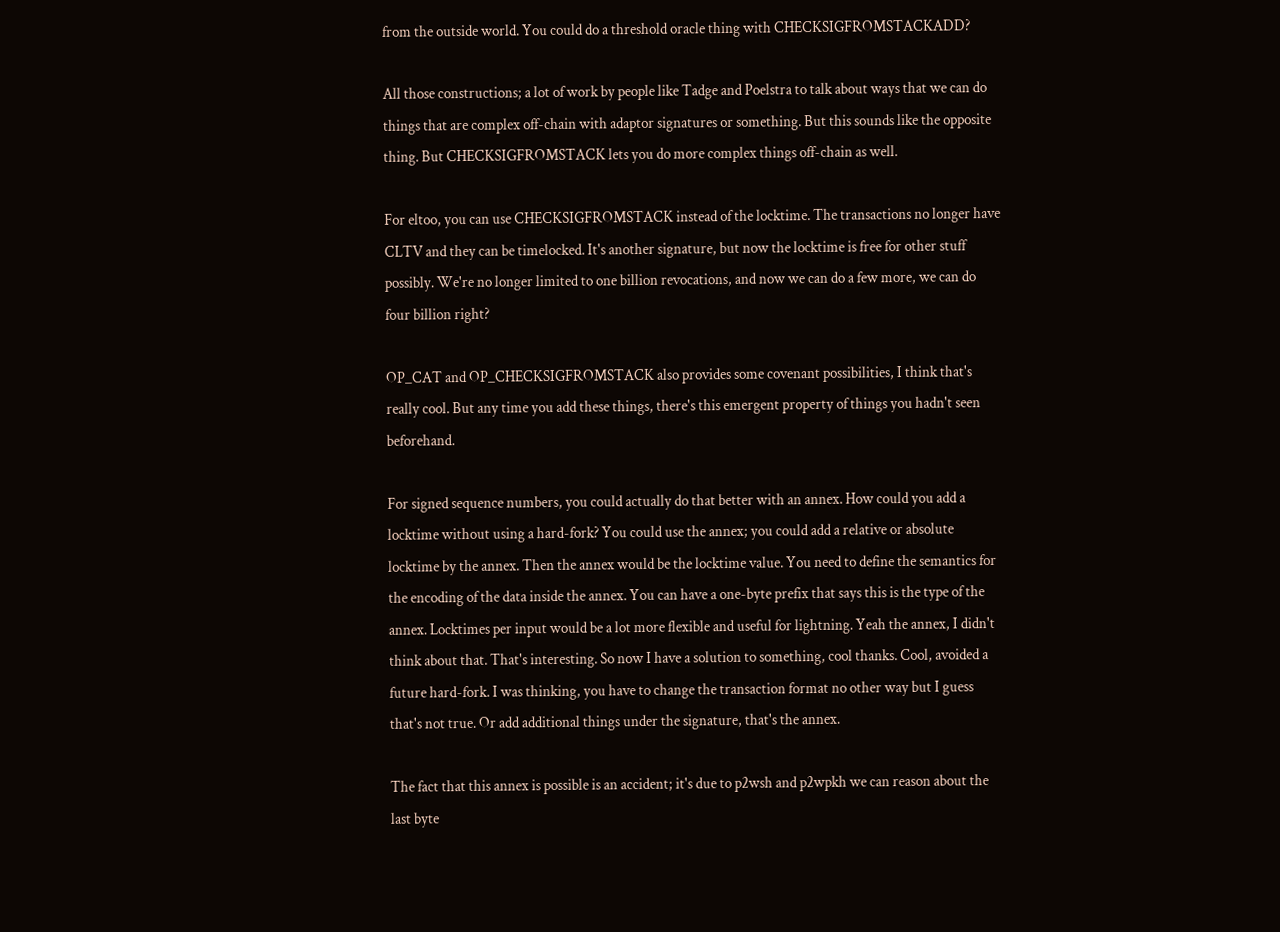from the outside world. You could do a threshold oracle thing with CHECKSIGFROMSTACKADD?

All those constructions; a lot of work by people like Tadge and Poelstra to talk about ways that we can do things that are complex off-chain with adaptor signatures or something. But this sounds like the opposite thing. But CHECKSIGFROMSTACK lets you do more complex things off-chain as well.

For eltoo, you can use CHECKSIGFROMSTACK instead of the locktime. The transactions no longer have CLTV and they can be timelocked. It's another signature, but now the locktime is free for other stuff possibly. We're no longer limited to one billion revocations, and now we can do a few more, we can do four billion right?

OP_CAT and OP_CHECKSIGFROMSTACK also provides some covenant possibilities, I think that's really cool. But any time you add these things, there's this emergent property of things you hadn't seen beforehand.

For signed sequence numbers, you could actually do that better with an annex. How could you add a locktime without using a hard-fork? You could use the annex; you could add a relative or absolute locktime by the annex. Then the annex would be the locktime value. You need to define the semantics for the encoding of the data inside the annex. You can have a one-byte prefix that says this is the type of the annex. Locktimes per input would be a lot more flexible and useful for lightning. Yeah the annex, I didn't think about that. That's interesting. So now I have a solution to something, cool thanks. Cool, avoided a future hard-fork. I was thinking, you have to change the transaction format no other way but I guess that's not true. Or add additional things under the signature, that's the annex.

The fact that this annex is possible is an accident; it's due to p2wsh and p2wpkh we can reason about the last byte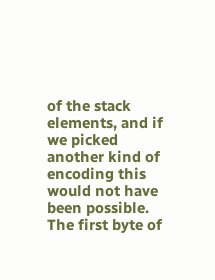of the stack elements, and if we picked another kind of encoding this would not have been possible. The first byte of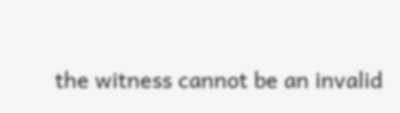the witness cannot be an invalid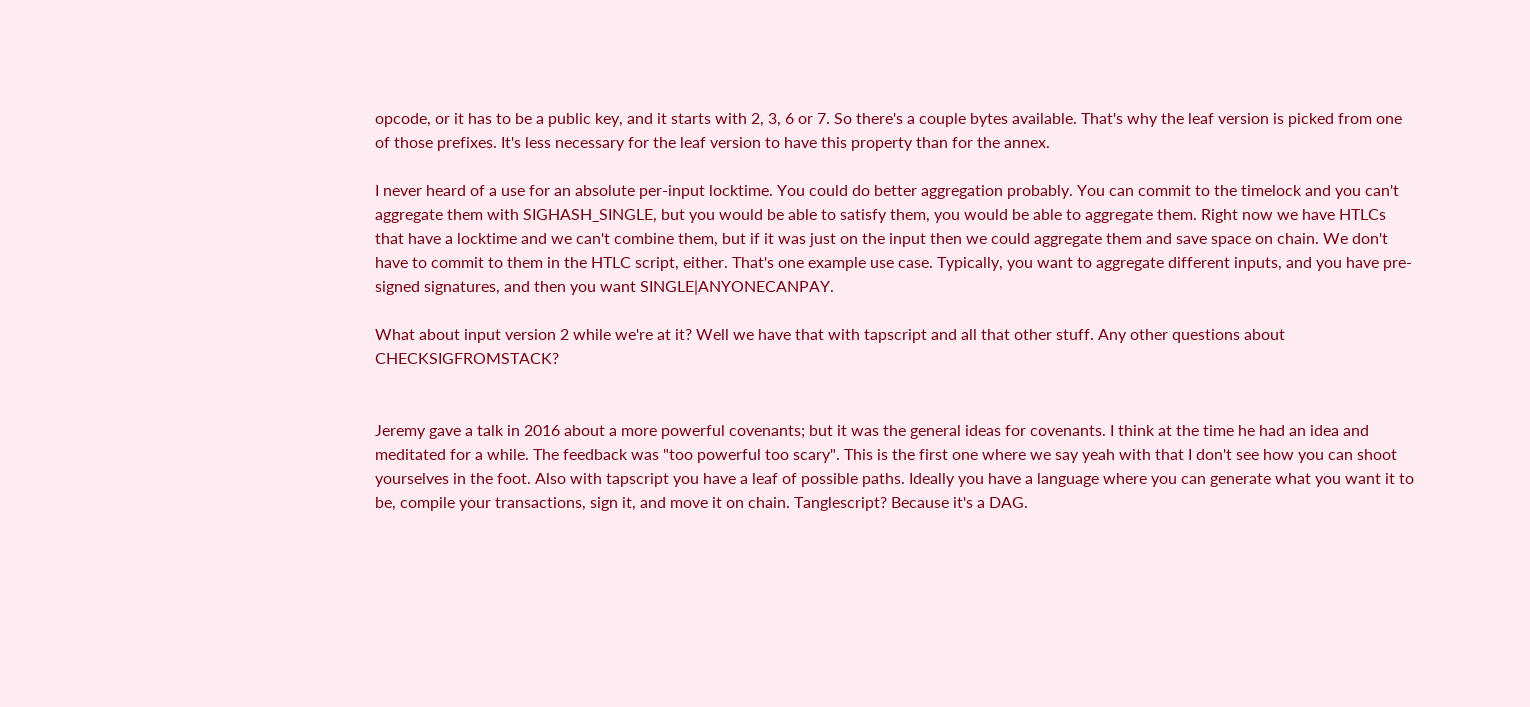opcode, or it has to be a public key, and it starts with 2, 3, 6 or 7. So there's a couple bytes available. That's why the leaf version is picked from one of those prefixes. It's less necessary for the leaf version to have this property than for the annex.

I never heard of a use for an absolute per-input locktime. You could do better aggregation probably. You can commit to the timelock and you can't aggregate them with SIGHASH_SINGLE, but you would be able to satisfy them, you would be able to aggregate them. Right now we have HTLCs that have a locktime and we can't combine them, but if it was just on the input then we could aggregate them and save space on chain. We don't have to commit to them in the HTLC script, either. That's one example use case. Typically, you want to aggregate different inputs, and you have pre-signed signatures, and then you want SINGLE|ANYONECANPAY.

What about input version 2 while we're at it? Well we have that with tapscript and all that other stuff. Any other questions about CHECKSIGFROMSTACK?


Jeremy gave a talk in 2016 about a more powerful covenants; but it was the general ideas for covenants. I think at the time he had an idea and meditated for a while. The feedback was "too powerful too scary". This is the first one where we say yeah with that I don't see how you can shoot yourselves in the foot. Also with tapscript you have a leaf of possible paths. Ideally you have a language where you can generate what you want it to be, compile your transactions, sign it, and move it on chain. Tanglescript? Because it's a DAG.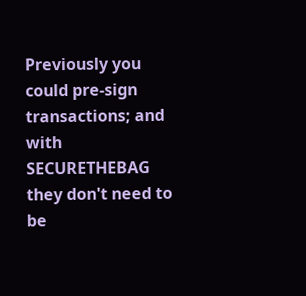Previously you could pre-sign transactions; and with SECURETHEBAG they don't need to be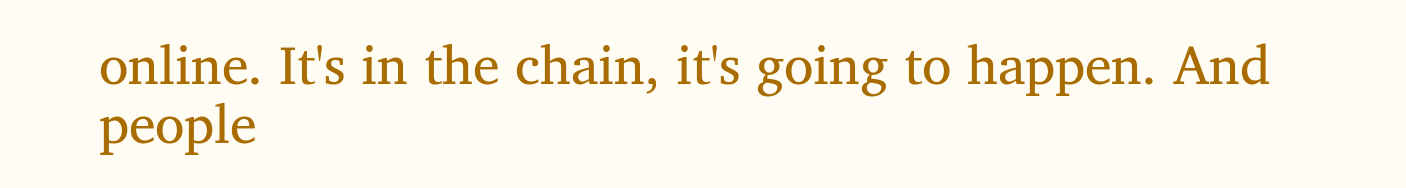online. It's in the chain, it's going to happen. And people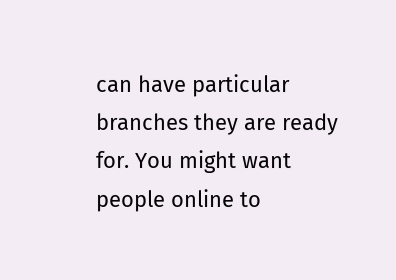can have particular branches they are ready for. You might want people online to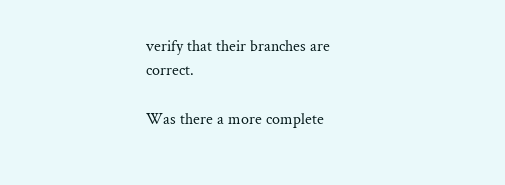verify that their branches are correct.

Was there a more complete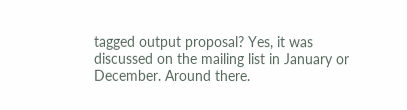tagged output proposal? Yes, it was discussed on the mailing list in January or December. Around there.